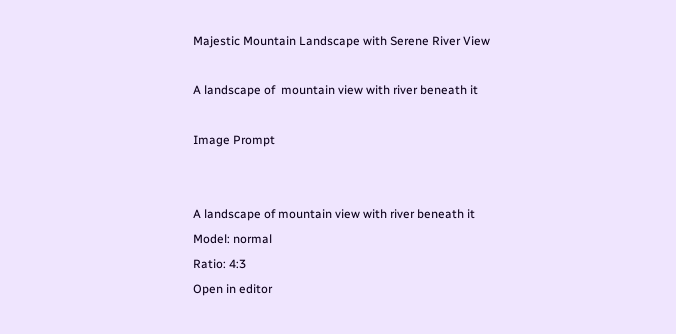Majestic Mountain Landscape with Serene River View

A landscape of  mountain view with river beneath it

Image Prompt


A landscape of mountain view with river beneath it
Model: normal
Ratio: 4:3
Open in editor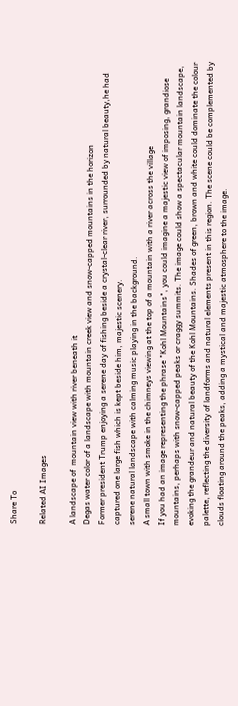Share To

Related AI Images

A landscape of  mountain view with river beneath it
Degas water color of a landscape with mountain creek view and snow-capped mountains in the horizon
Former president Trump enjoying a serene day of fishing beside a crystal-clear river, surrounded by natural beauty,he had captured one large fish which is kept beside him, majestic scenery.
serene natural landscape with calming music playing in the background.
A small town with smoke in the chimneys viewing at the top of a mountain with a river across the village
If you had an image representing the phrase "Kohl Mountains", you could imagine a majestic view of imposing, grandiose mountains, perhaps with snow-capped peaks or craggy summits. The image could show a spectacular mountain landscape, evoking the grandeur and natural beauty of the Kohl Mountains. Shades of green, brown and white could dominate the colour palette, reflecting the diversity of landforms and natural elements present in this region. The scene could be complemented by clouds floating around the peaks, adding a mystical and majestic atmosphere to the image.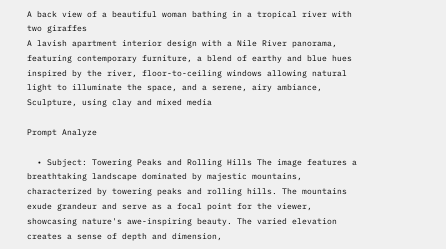A back view of a beautiful woman bathing in a tropical river with two giraffes
A lavish apartment interior design with a Nile River panorama, featuring contemporary furniture, a blend of earthy and blue hues inspired by the river, floor-to-ceiling windows allowing natural light to illuminate the space, and a serene, airy ambiance, Sculpture, using clay and mixed media

Prompt Analyze

  • Subject: Towering Peaks and Rolling Hills The image features a breathtaking landscape dominated by majestic mountains, characterized by towering peaks and rolling hills. The mountains exude grandeur and serve as a focal point for the viewer, showcasing nature's awe-inspiring beauty. The varied elevation creates a sense of depth and dimension,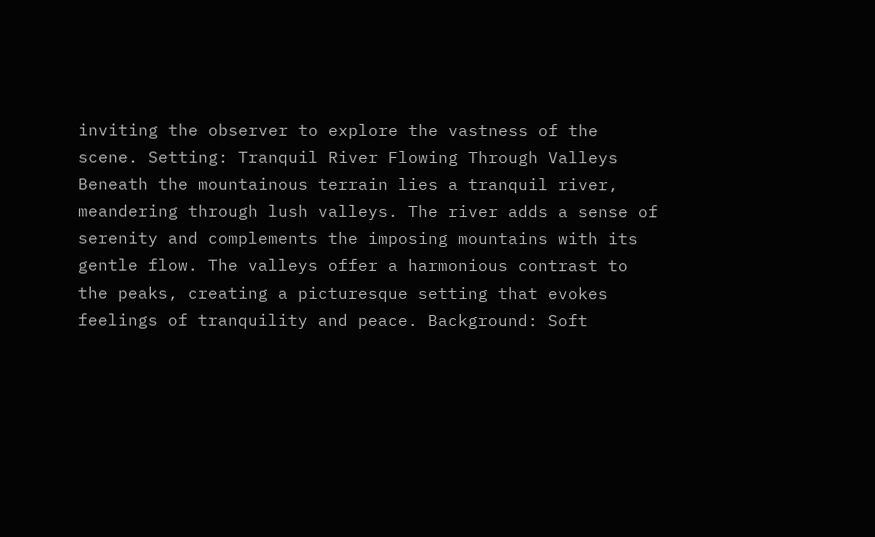inviting the observer to explore the vastness of the scene. Setting: Tranquil River Flowing Through Valleys Beneath the mountainous terrain lies a tranquil river, meandering through lush valleys. The river adds a sense of serenity and complements the imposing mountains with its gentle flow. The valleys offer a harmonious contrast to the peaks, creating a picturesque setting that evokes feelings of tranquility and peace. Background: Soft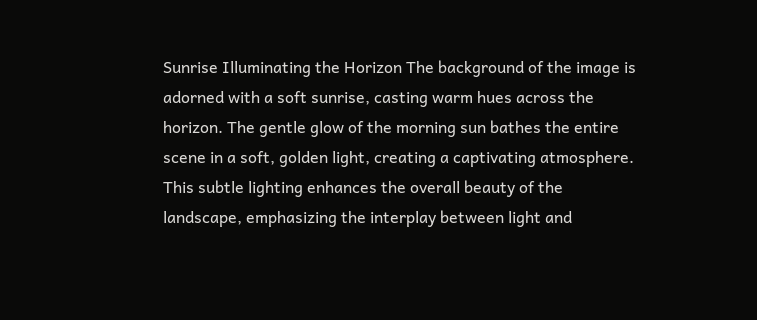Sunrise Illuminating the Horizon The background of the image is adorned with a soft sunrise, casting warm hues across the horizon. The gentle glow of the morning sun bathes the entire scene in a soft, golden light, creating a captivating atmosphere. This subtle lighting enhances the overall beauty of the landscape, emphasizing the interplay between light and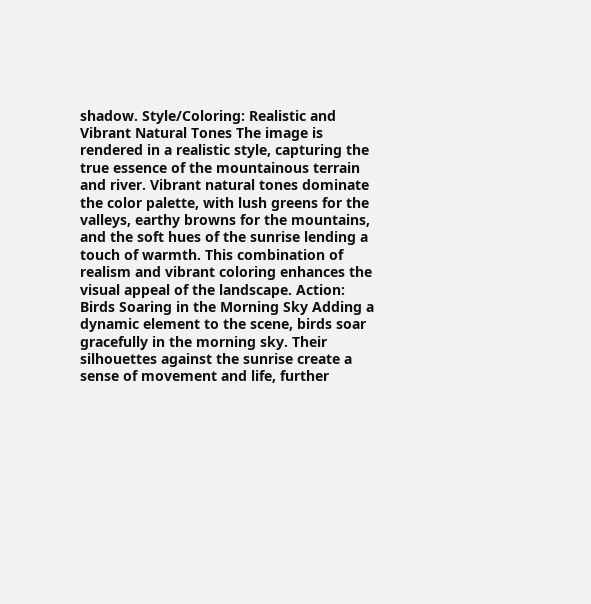shadow. Style/Coloring: Realistic and Vibrant Natural Tones The image is rendered in a realistic style, capturing the true essence of the mountainous terrain and river. Vibrant natural tones dominate the color palette, with lush greens for the valleys, earthy browns for the mountains, and the soft hues of the sunrise lending a touch of warmth. This combination of realism and vibrant coloring enhances the visual appeal of the landscape. Action: Birds Soaring in the Morning Sky Adding a dynamic element to the scene, birds soar gracefully in the morning sky. Their silhouettes against the sunrise create a sense of movement and life, further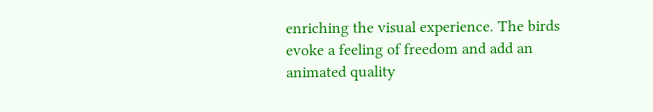enriching the visual experience. The birds evoke a feeling of freedom and add an animated quality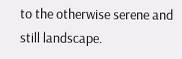to the otherwise serene and still landscape.